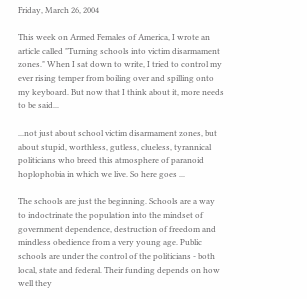Friday, March 26, 2004

This week on Armed Females of America, I wrote an article called "Turning schools into victim disarmament zones." When I sat down to write, I tried to control my ever rising temper from boiling over and spilling onto my keyboard. But now that I think about it, more needs to be said...

...not just about school victim disarmament zones, but about stupid, worthless, gutless, clueless, tyrannical politicians who breed this atmosphere of paranoid hoplophobia in which we live. So here goes ...

The schools are just the beginning. Schools are a way to indoctrinate the population into the mindset of government dependence, destruction of freedom and mindless obedience from a very young age. Public schools are under the control of the politicians - both local, state and federal. Their funding depends on how well they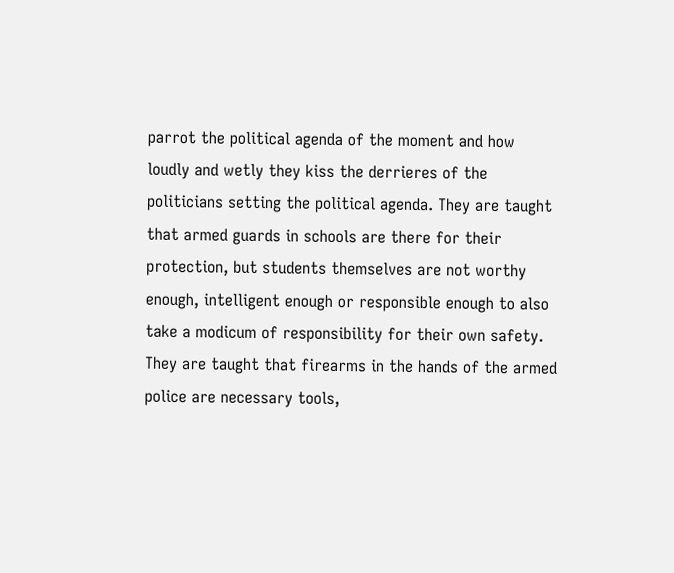parrot the political agenda of the moment and how loudly and wetly they kiss the derrieres of the politicians setting the political agenda. They are taught that armed guards in schools are there for their protection, but students themselves are not worthy enough, intelligent enough or responsible enough to also take a modicum of responsibility for their own safety. They are taught that firearms in the hands of the armed police are necessary tools,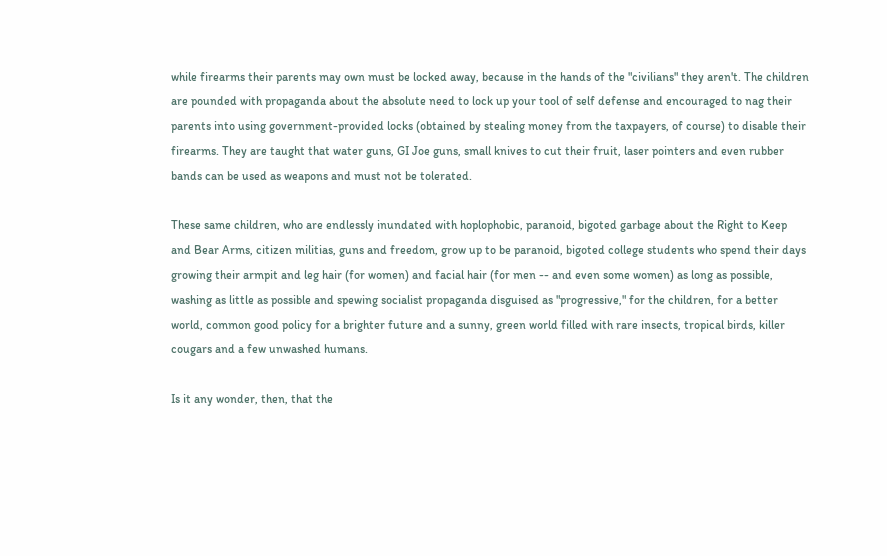while firearms their parents may own must be locked away, because in the hands of the "civilians" they aren't. The children are pounded with propaganda about the absolute need to lock up your tool of self defense and encouraged to nag their parents into using government-provided locks (obtained by stealing money from the taxpayers, of course) to disable their firearms. They are taught that water guns, GI Joe guns, small knives to cut their fruit, laser pointers and even rubber bands can be used as weapons and must not be tolerated.

These same children, who are endlessly inundated with hoplophobic, paranoid, bigoted garbage about the Right to Keep and Bear Arms, citizen militias, guns and freedom, grow up to be paranoid, bigoted college students who spend their days growing their armpit and leg hair (for women) and facial hair (for men -- and even some women) as long as possible, washing as little as possible and spewing socialist propaganda disguised as "progressive," for the children, for a better world, common good policy for a brighter future and a sunny, green world filled with rare insects, tropical birds, killer cougars and a few unwashed humans.

Is it any wonder, then, that the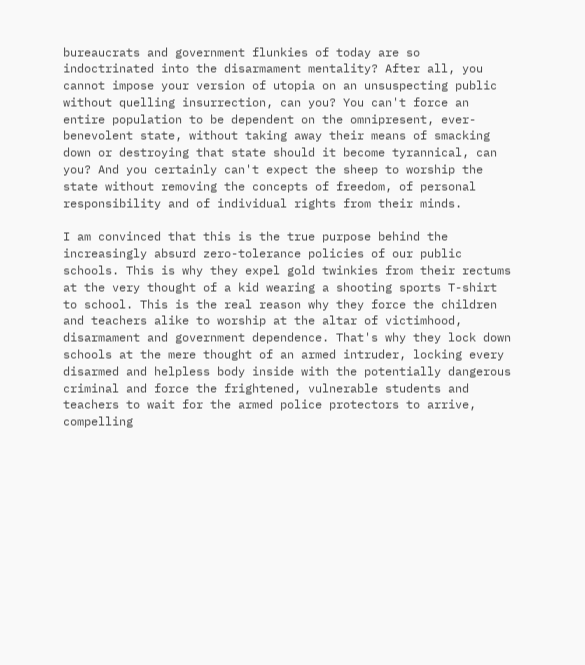bureaucrats and government flunkies of today are so indoctrinated into the disarmament mentality? After all, you cannot impose your version of utopia on an unsuspecting public without quelling insurrection, can you? You can't force an entire population to be dependent on the omnipresent, ever-benevolent state, without taking away their means of smacking down or destroying that state should it become tyrannical, can you? And you certainly can't expect the sheep to worship the state without removing the concepts of freedom, of personal responsibility and of individual rights from their minds.

I am convinced that this is the true purpose behind the increasingly absurd zero-tolerance policies of our public schools. This is why they expel gold twinkies from their rectums at the very thought of a kid wearing a shooting sports T-shirt to school. This is the real reason why they force the children and teachers alike to worship at the altar of victimhood, disarmament and government dependence. That's why they lock down schools at the mere thought of an armed intruder, locking every disarmed and helpless body inside with the potentially dangerous criminal and force the frightened, vulnerable students and teachers to wait for the armed police protectors to arrive, compelling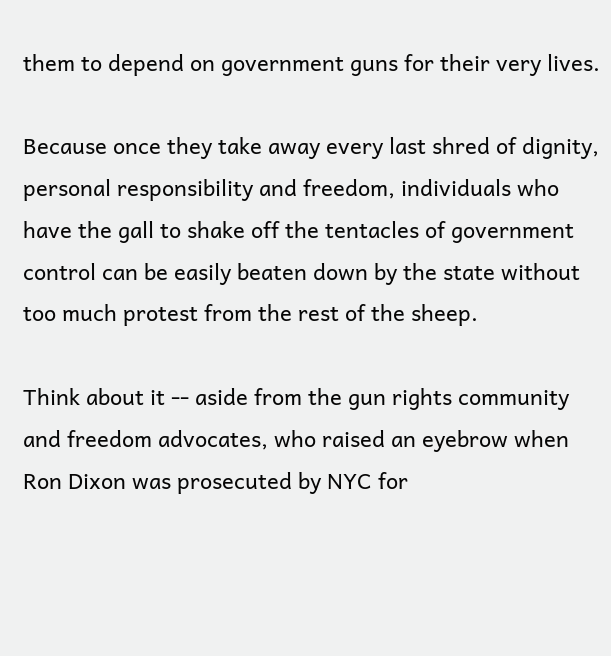them to depend on government guns for their very lives.

Because once they take away every last shred of dignity, personal responsibility and freedom, individuals who have the gall to shake off the tentacles of government control can be easily beaten down by the state without too much protest from the rest of the sheep.

Think about it -- aside from the gun rights community and freedom advocates, who raised an eyebrow when Ron Dixon was prosecuted by NYC for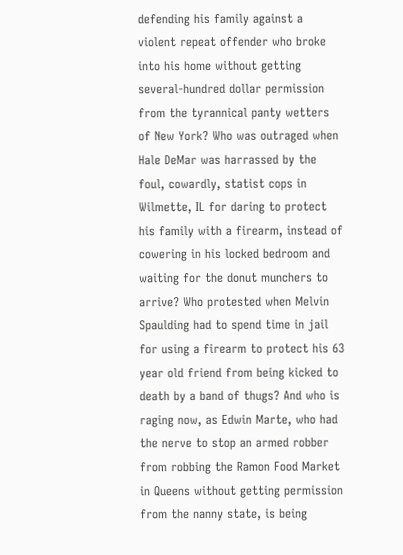defending his family against a violent repeat offender who broke into his home without getting several-hundred dollar permission from the tyrannical panty wetters of New York? Who was outraged when Hale DeMar was harrassed by the foul, cowardly, statist cops in Wilmette, IL for daring to protect his family with a firearm, instead of cowering in his locked bedroom and waiting for the donut munchers to arrive? Who protested when Melvin Spaulding had to spend time in jail for using a firearm to protect his 63 year old friend from being kicked to death by a band of thugs? And who is raging now, as Edwin Marte, who had the nerve to stop an armed robber from robbing the Ramon Food Market in Queens without getting permission from the nanny state, is being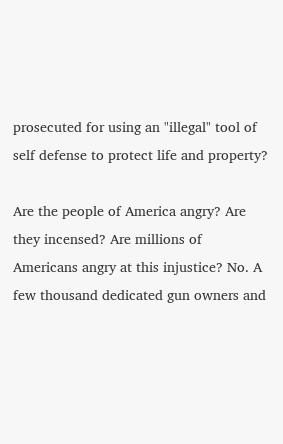prosecuted for using an "illegal" tool of self defense to protect life and property?

Are the people of America angry? Are they incensed? Are millions of Americans angry at this injustice? No. A few thousand dedicated gun owners and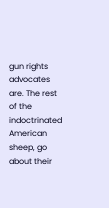gun rights advocates are. The rest of the indoctrinated American sheep, go about their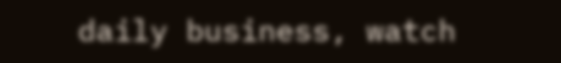daily business, watch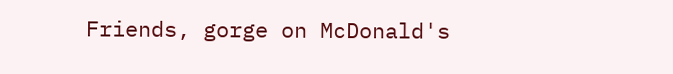Friends, gorge on McDonald's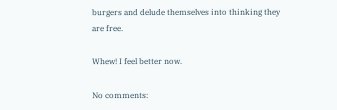burgers and delude themselves into thinking they are free.

Whew! I feel better now.

No comments: